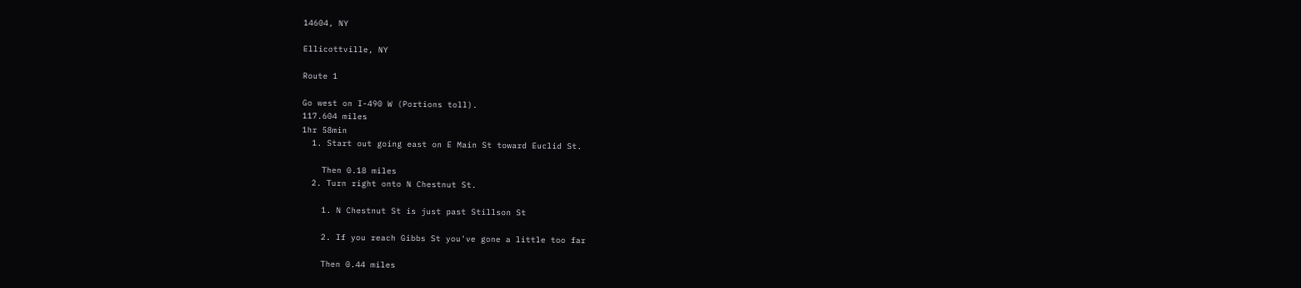14604, NY

Ellicottville, NY

Route 1

Go west on I-490 W (Portions toll).
117.604 miles
1hr 58min
  1. Start out going east on E Main St toward Euclid St.

    Then 0.18 miles
  2. Turn right onto N Chestnut St.

    1. N Chestnut St is just past Stillson St

    2. If you reach Gibbs St you've gone a little too far

    Then 0.44 miles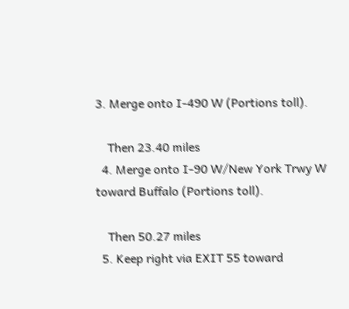3. Merge onto I-490 W (Portions toll).

    Then 23.40 miles
  4. Merge onto I-90 W/New York Trwy W toward Buffalo (Portions toll).

    Then 50.27 miles
  5. Keep right via EXIT 55 toward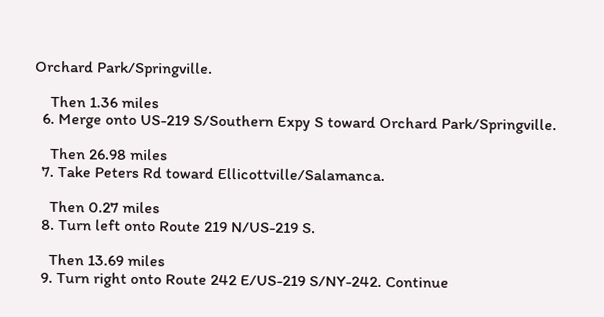Orchard Park/Springville.

    Then 1.36 miles
  6. Merge onto US-219 S/Southern Expy S toward Orchard Park/Springville.

    Then 26.98 miles
  7. Take Peters Rd toward Ellicottville/Salamanca.

    Then 0.27 miles
  8. Turn left onto Route 219 N/US-219 S.

    Then 13.69 miles
  9. Turn right onto Route 242 E/US-219 S/NY-242. Continue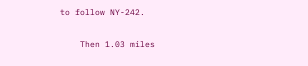to follow NY-242.

    Then 1.03 miles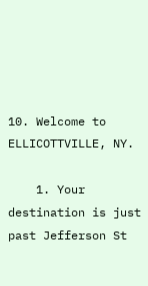10. Welcome to ELLICOTTVILLE, NY.

    1. Your destination is just past Jefferson St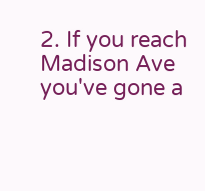2. If you reach Madison Ave you've gone a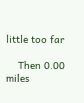little too far

    Then 0.00 miles